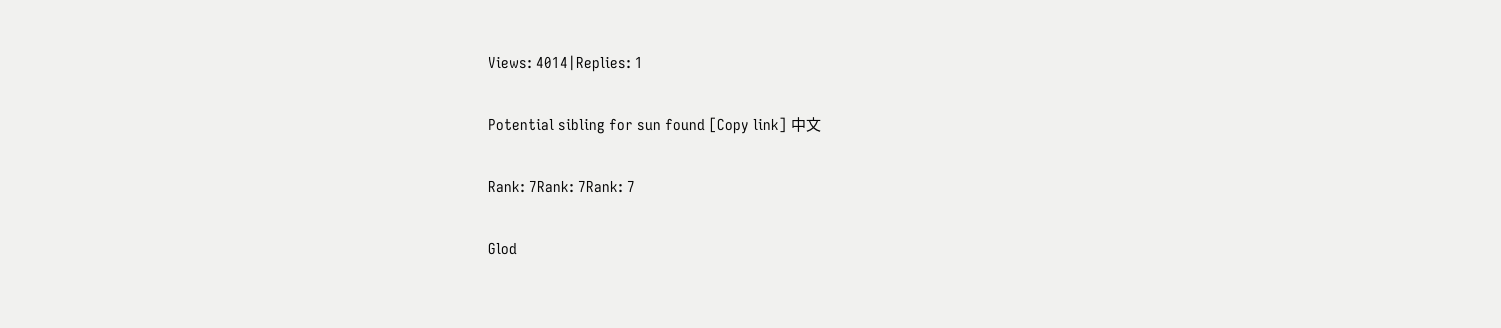Views: 4014|Replies: 1

Potential sibling for sun found [Copy link] 中文

Rank: 7Rank: 7Rank: 7

Glod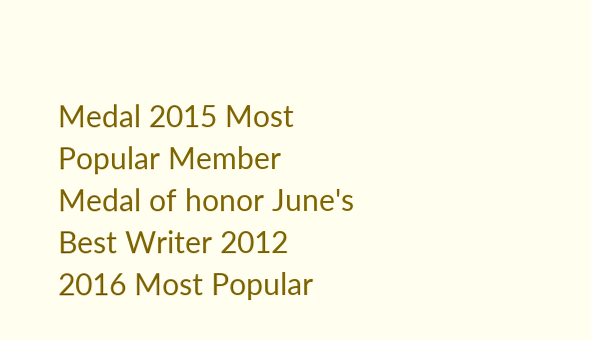Medal 2015 Most Popular Member Medal of honor June's Best Writer 2012 2016 Most Popular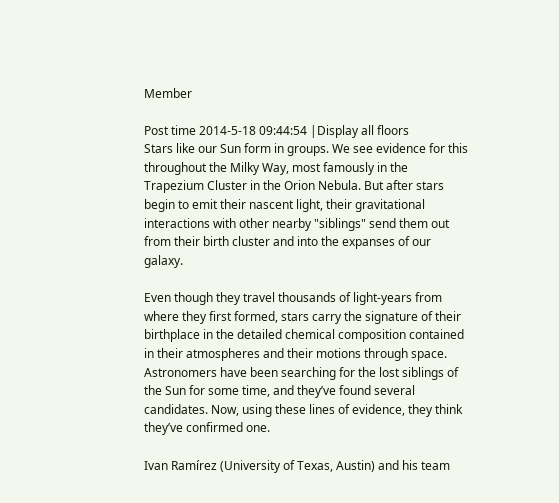Member

Post time 2014-5-18 09:44:54 |Display all floors
Stars like our Sun form in groups. We see evidence for this throughout the Milky Way, most famously in the Trapezium Cluster in the Orion Nebula. But after stars begin to emit their nascent light, their gravitational interactions with other nearby "siblings" send them out from their birth cluster and into the expanses of our galaxy.

Even though they travel thousands of light-years from where they first formed, stars carry the signature of their birthplace in the detailed chemical composition contained in their atmospheres and their motions through space. Astronomers have been searching for the lost siblings of the Sun for some time, and they’ve found several candidates. Now, using these lines of evidence, they think they’ve confirmed one.

Ivan Ramírez (University of Texas, Austin) and his team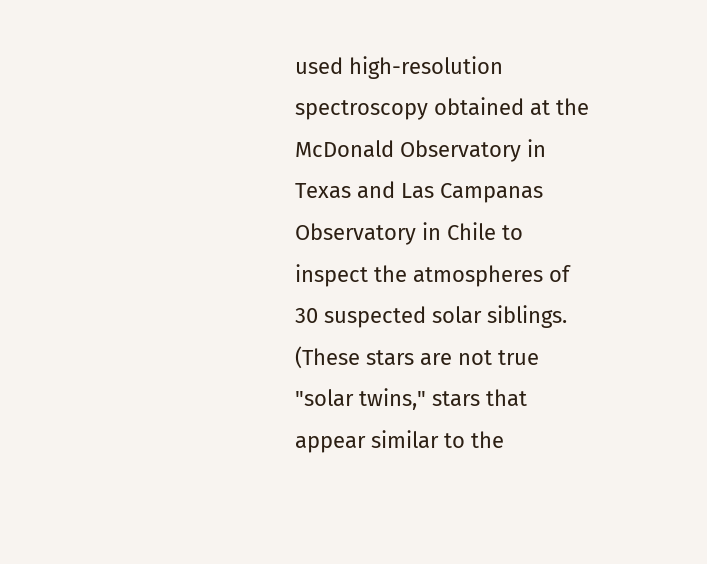used high-resolution spectroscopy obtained at the McDonald Observatory in Texas and Las Campanas Observatory in Chile to inspect the atmospheres of 30 suspected solar siblings. (These stars are not true "solar twins," stars that appear similar to the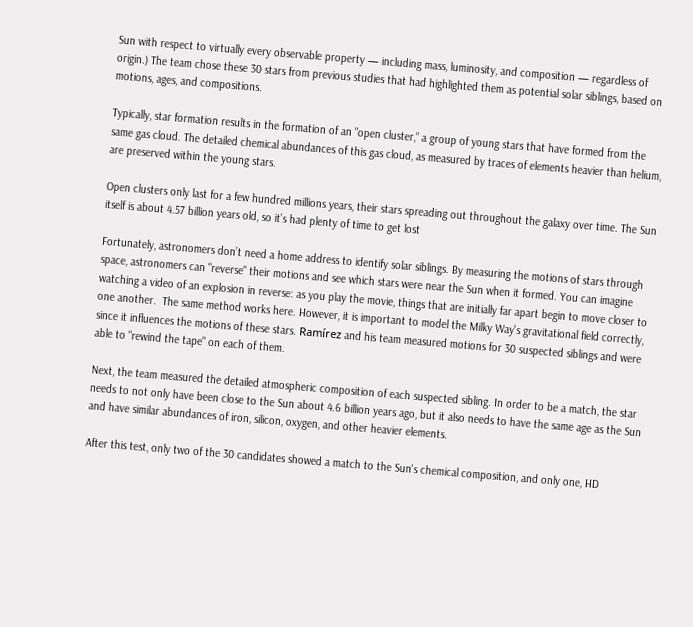Sun with respect to virtually every observable property — including mass, luminosity, and composition — regardless of origin.) The team chose these 30 stars from previous studies that had highlighted them as potential solar siblings, based on motions, ages, and compositions.

Typically, star formation results in the formation of an "open cluster,” a group of young stars that have formed from the same gas cloud. The detailed chemical abundances of this gas cloud, as measured by traces of elements heavier than helium, are preserved within the young stars.

Open clusters only last for a few hundred millions years, their stars spreading out throughout the galaxy over time. The Sun itself is about 4.57 billion years old, so it’s had plenty of time to get lost

Fortunately, astronomers don’t need a home address to identify solar siblings. By measuring the motions of stars through space, astronomers can "reverse" their motions and see which stars were near the Sun when it formed. You can imagine watching a video of an explosion in reverse: as you play the movie, things that are initially far apart begin to move closer to one another.  The same method works here. However, it is important to model the Milky Way's gravitational field correctly, since it influences the motions of these stars. Ramírez and his team measured motions for 30 suspected siblings and were able to "rewind the tape" on each of them.

Next, the team measured the detailed atmospheric composition of each suspected sibling. In order to be a match, the star needs to not only have been close to the Sun about 4.6 billion years ago, but it also needs to have the same age as the Sun and have similar abundances of iron, silicon, oxygen, and other heavier elements.

After this test, only two of the 30 candidates showed a match to the Sun's chemical composition, and only one, HD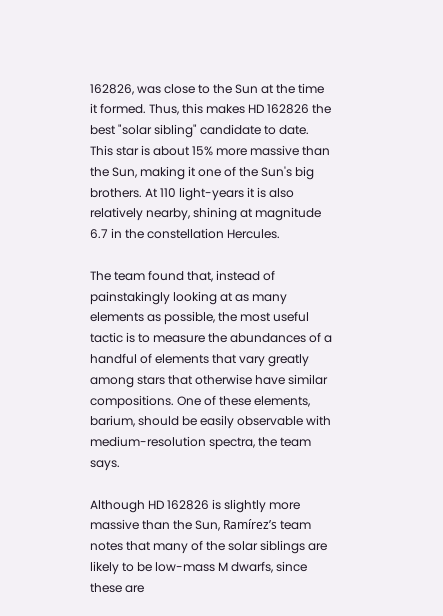162826, was close to the Sun at the time it formed. Thus, this makes HD 162826 the best "solar sibling" candidate to date. This star is about 15% more massive than the Sun, making it one of the Sun's big brothers. At 110 light-years it is also relatively nearby, shining at magnitude 6.7 in the constellation Hercules.

The team found that, instead of painstakingly looking at as many elements as possible, the most useful tactic is to measure the abundances of a handful of elements that vary greatly among stars that otherwise have similar compositions. One of these elements, barium, should be easily observable with medium-resolution spectra, the team says.

Although HD 162826 is slightly more massive than the Sun, Ramírez’s team notes that many of the solar siblings are likely to be low-mass M dwarfs, since these are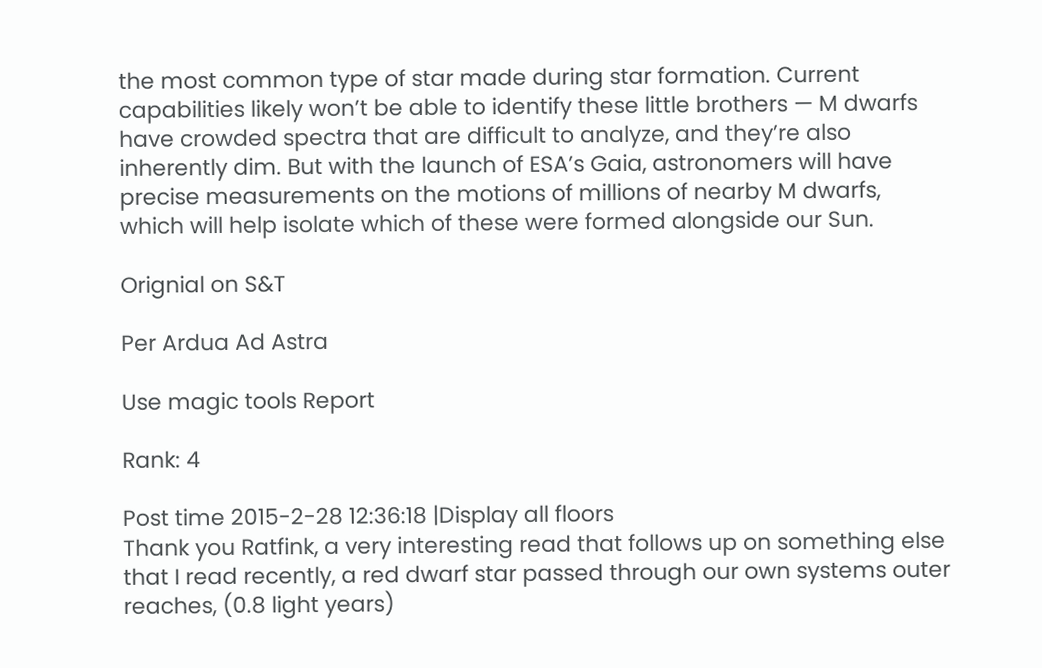the most common type of star made during star formation. Current capabilities likely won’t be able to identify these little brothers — M dwarfs have crowded spectra that are difficult to analyze, and they’re also inherently dim. But with the launch of ESA’s Gaia, astronomers will have precise measurements on the motions of millions of nearby M dwarfs, which will help isolate which of these were formed alongside our Sun.

Orignial on S&T

Per Ardua Ad Astra

Use magic tools Report

Rank: 4

Post time 2015-2-28 12:36:18 |Display all floors
Thank you Ratfink, a very interesting read that follows up on something else that I read recently, a red dwarf star passed through our own systems outer reaches, (0.8 light years)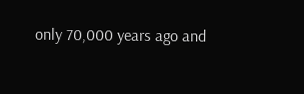only 70,000 years ago and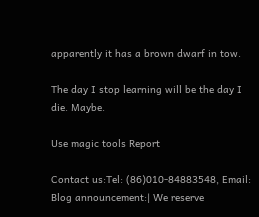apparently it has a brown dwarf in tow.

The day I stop learning will be the day I die. Maybe.

Use magic tools Report

Contact us:Tel: (86)010-84883548, Email:
Blog announcement:| We reserve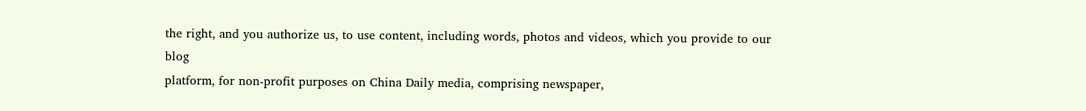the right, and you authorize us, to use content, including words, photos and videos, which you provide to our blog
platform, for non-profit purposes on China Daily media, comprising newspaper,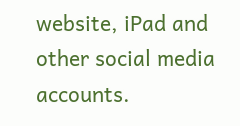website, iPad and other social media accounts.